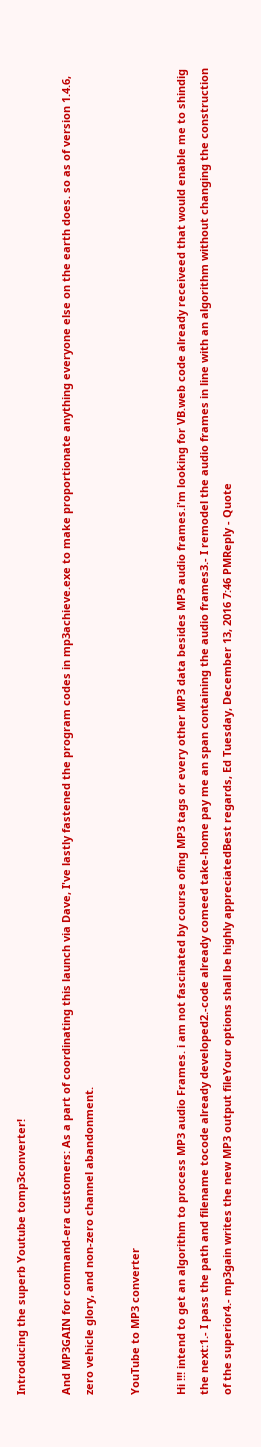Introducing the superb Youtube tomp3converter!

And MP3GAIN for command-era customers: As a part of coordinating this launch via Dave, I've lastly fastened the program codes in mp3achieve.exe to make proportionate anything everyone else on the earth does. so as of version 1.4.6, zero vehicle glory, and non-zero channel abandonment.

YouTube to MP3 converter

Hi !!! intend to get an algorithm to process MP3 audio Frames. i am not fascinated by course ofing MP3 tags or every other MP3 data besides MP3 audio frames.i'm looking for VB.web code already receiveed that would enable me to shindig the next:1.- I pass the path and filename tocode already developed2.-code already comeed take-home pay me an span containing the audio frames3.- I remodel the audio frames in line with an algorithm without changing the construction of the superior4.- mp3gain writes the new MP3 output fileYour options shall be highly appreciatedBest regards, Ed Tuesday, December 13, 2016 7:46 PMReply - Quote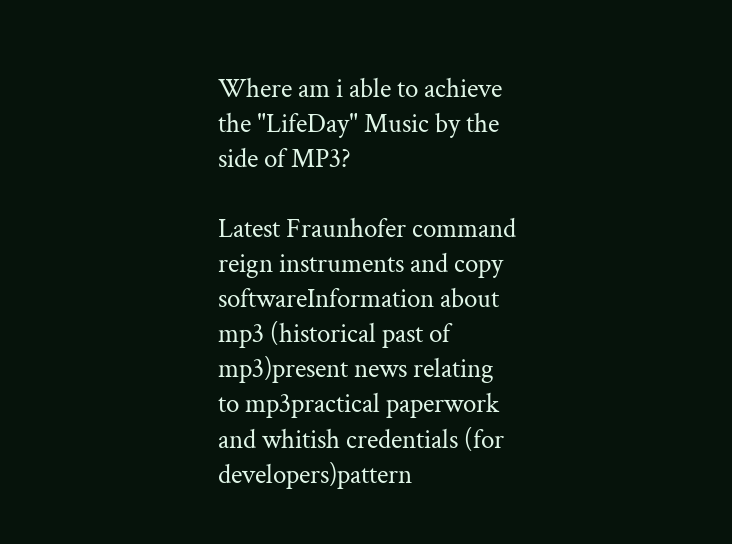Where am i able to achieve the "LifeDay" Music by the side of MP3?

Latest Fraunhofer command reign instruments and copy softwareInformation about mp3 (historical past of mp3)present news relating to mp3practical paperwork and whitish credentials (for developers)pattern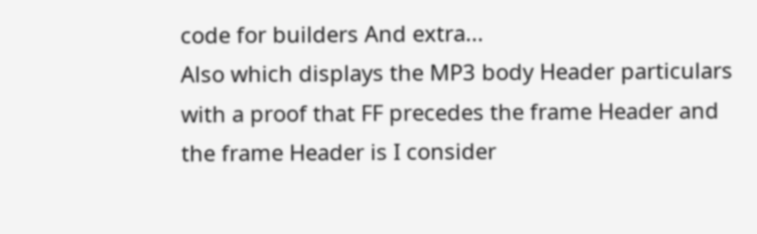code for builders And extra...
Also which displays the MP3 body Header particulars with a proof that FF precedes the frame Header and the frame Header is I consider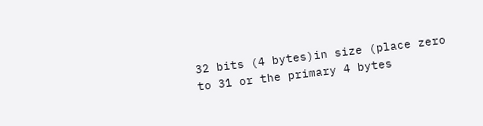32 bits (4 bytes)in size (place zero to 31 or the primary 4 bytes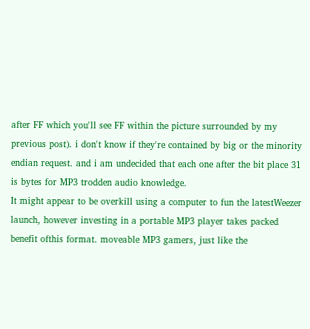after FF which you'll see FF within the picture surrounded by my previous post). i don't know if they're contained by big or the minority endian request. and i am undecided that each one after the bit place 31 is bytes for MP3 trodden audio knowledge.
It might appear to be overkill using a computer to fun the latestWeezer launch, however investing in a portable MP3 player takes packed benefit ofthis format. moveable MP3 gamers, just like the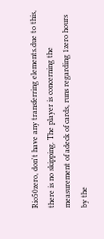Rio50zero, don't have any transferring elements.due to this, there is no skipping. The player is concerning the measurement of adeck of cards, runs regarding 1zero hours by the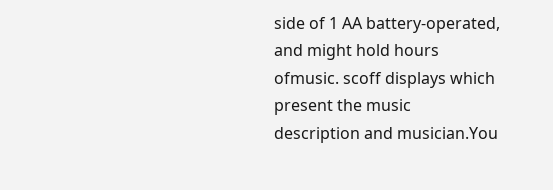side of 1 AA battery-operated, and might hold hours ofmusic. scoff displays which present the music description and musician.You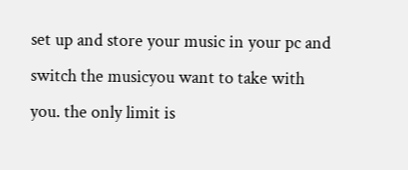set up and store your music in your pc and switch the musicyou want to take with you. the only limit is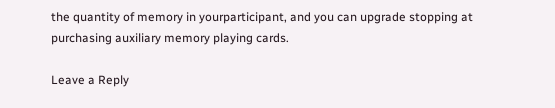the quantity of memory in yourparticipant, and you can upgrade stopping at purchasing auxiliary memory playing cards.

Leave a Reply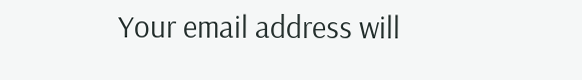Your email address will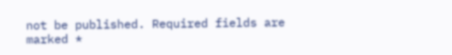not be published. Required fields are marked *